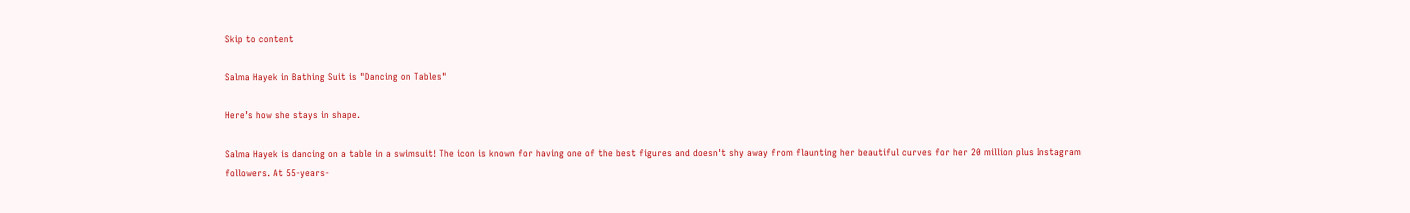Skip to content

Salma Hayek in Bathing Suit is "Dancing on Tables"

Here’s how she stays in shape.

Salma Hayek is dancing on a table in a swimsuit! The icon is known for having one of the best figures and doesn't shy away from flaunting her beautiful curves for her 20 million plus Instagram followers. At 55-years-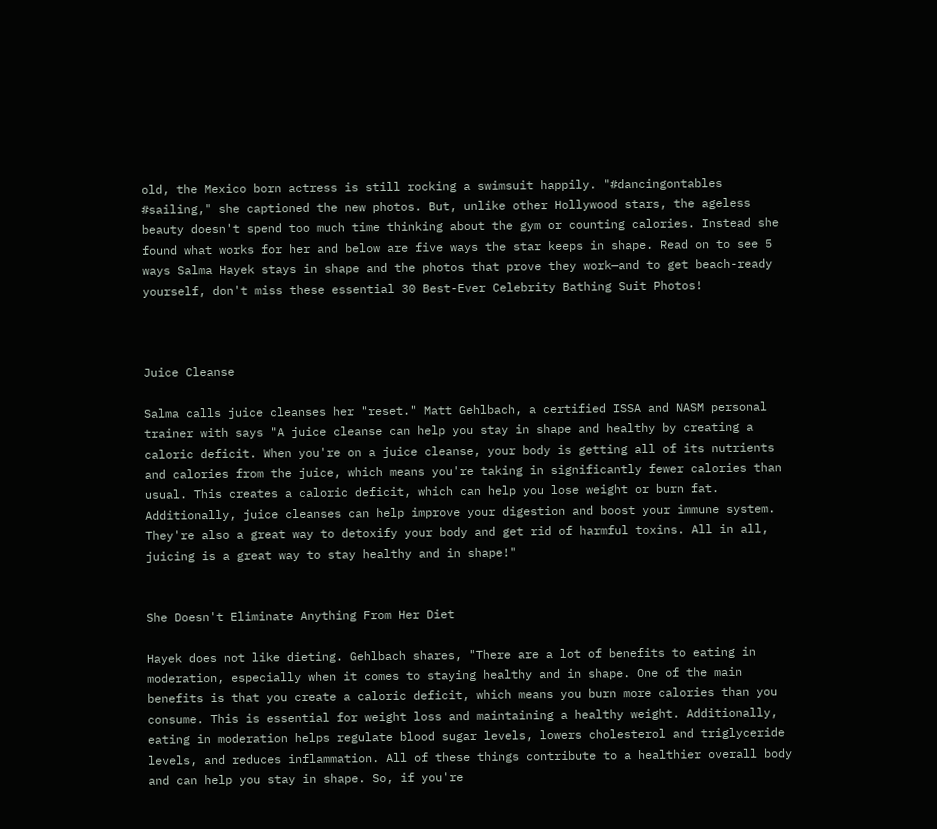old, the Mexico born actress is still rocking a swimsuit happily. "#dancingontables #sailing," she captioned the new photos. But, unlike other Hollywood stars, the ageless beauty doesn't spend too much time thinking about the gym or counting calories. Instead she found what works for her and below are five ways the star keeps in shape. Read on to see 5 ways Salma Hayek stays in shape and the photos that prove they work—and to get beach-ready yourself, don't miss these essential 30 Best-Ever Celebrity Bathing Suit Photos!



Juice Cleanse

Salma calls juice cleanses her "reset." Matt Gehlbach, a certified ISSA and NASM personal trainer with says "A juice cleanse can help you stay in shape and healthy by creating a caloric deficit. When you're on a juice cleanse, your body is getting all of its nutrients and calories from the juice, which means you're taking in significantly fewer calories than usual. This creates a caloric deficit, which can help you lose weight or burn fat. Additionally, juice cleanses can help improve your digestion and boost your immune system. They're also a great way to detoxify your body and get rid of harmful toxins. All in all, juicing is a great way to stay healthy and in shape!"


She Doesn't Eliminate Anything From Her Diet

Hayek does not like dieting. Gehlbach shares, "There are a lot of benefits to eating in moderation, especially when it comes to staying healthy and in shape. One of the main benefits is that you create a caloric deficit, which means you burn more calories than you consume. This is essential for weight loss and maintaining a healthy weight. Additionally, eating in moderation helps regulate blood sugar levels, lowers cholesterol and triglyceride levels, and reduces inflammation. All of these things contribute to a healthier overall body and can help you stay in shape. So, if you're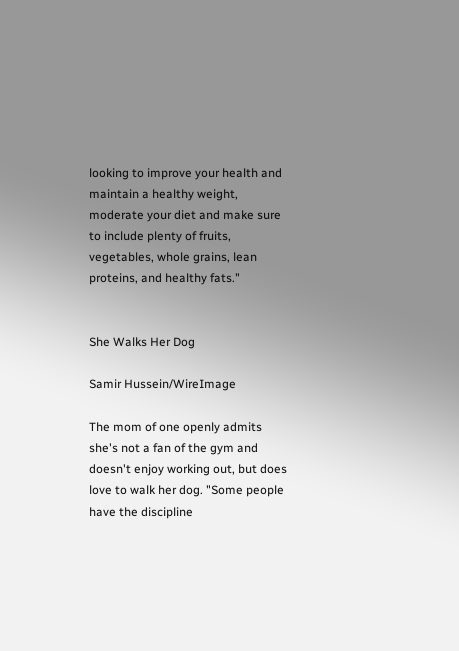looking to improve your health and maintain a healthy weight, moderate your diet and make sure to include plenty of fruits, vegetables, whole grains, lean proteins, and healthy fats."


She Walks Her Dog

Samir Hussein/WireImage

The mom of one openly admits she's not a fan of the gym and doesn't enjoy working out, but does love to walk her dog. "Some people have the discipline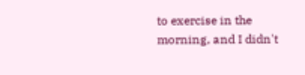to exercise in the morning, and I didn't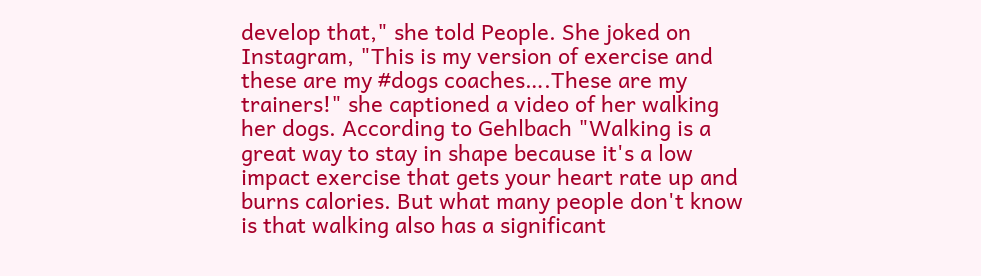develop that," she told People. She joked on Instagram, "This is my version of exercise and these are my #dogs coaches….These are my trainers!" she captioned a video of her walking her dogs. According to Gehlbach "Walking is a great way to stay in shape because it's a low impact exercise that gets your heart rate up and burns calories. But what many people don't know is that walking also has a significant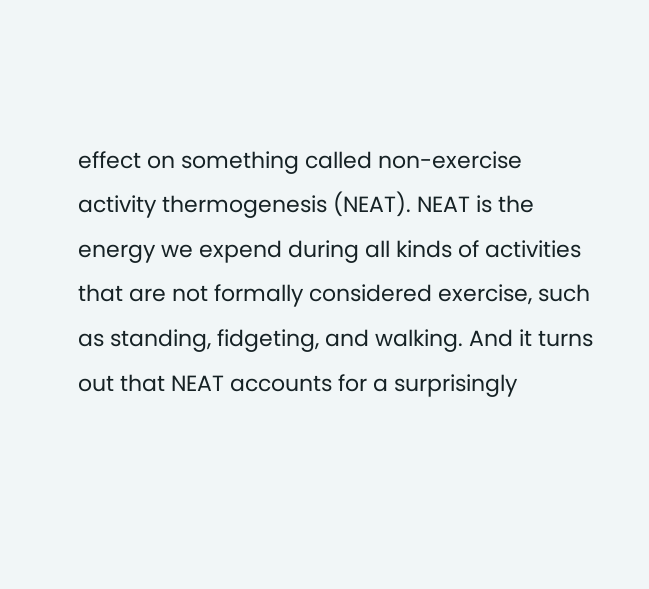effect on something called non-exercise activity thermogenesis (NEAT). NEAT is the energy we expend during all kinds of activities that are not formally considered exercise, such as standing, fidgeting, and walking. And it turns out that NEAT accounts for a surprisingly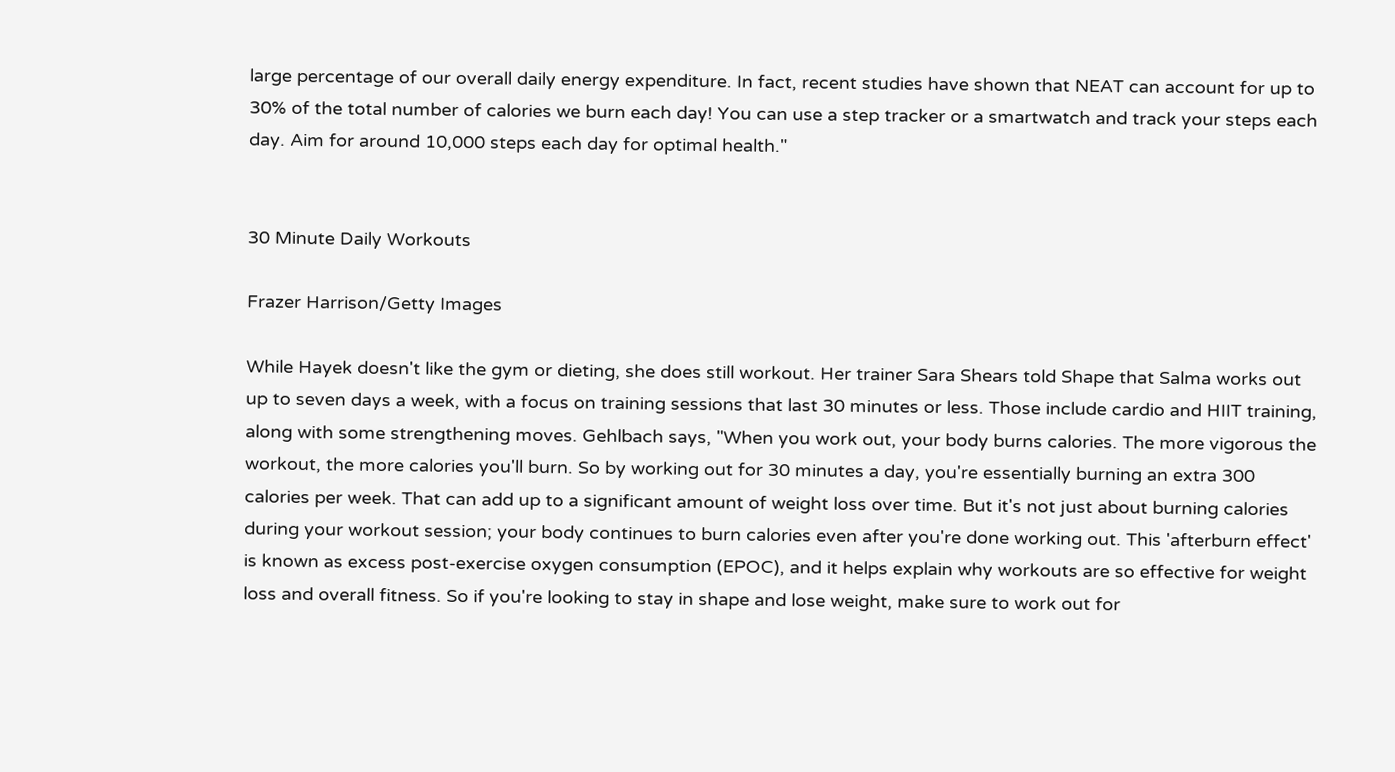large percentage of our overall daily energy expenditure. In fact, recent studies have shown that NEAT can account for up to 30% of the total number of calories we burn each day! You can use a step tracker or a smartwatch and track your steps each day. Aim for around 10,000 steps each day for optimal health."


30 Minute Daily Workouts

Frazer Harrison/Getty Images

While Hayek doesn't like the gym or dieting, she does still workout. Her trainer Sara Shears told Shape that Salma works out up to seven days a week, with a focus on training sessions that last 30 minutes or less. Those include cardio and HIIT training, along with some strengthening moves. Gehlbach says, "When you work out, your body burns calories. The more vigorous the workout, the more calories you'll burn. So by working out for 30 minutes a day, you're essentially burning an extra 300 calories per week. That can add up to a significant amount of weight loss over time. But it's not just about burning calories during your workout session; your body continues to burn calories even after you're done working out. This 'afterburn effect' is known as excess post-exercise oxygen consumption (EPOC), and it helps explain why workouts are so effective for weight loss and overall fitness. So if you're looking to stay in shape and lose weight, make sure to work out for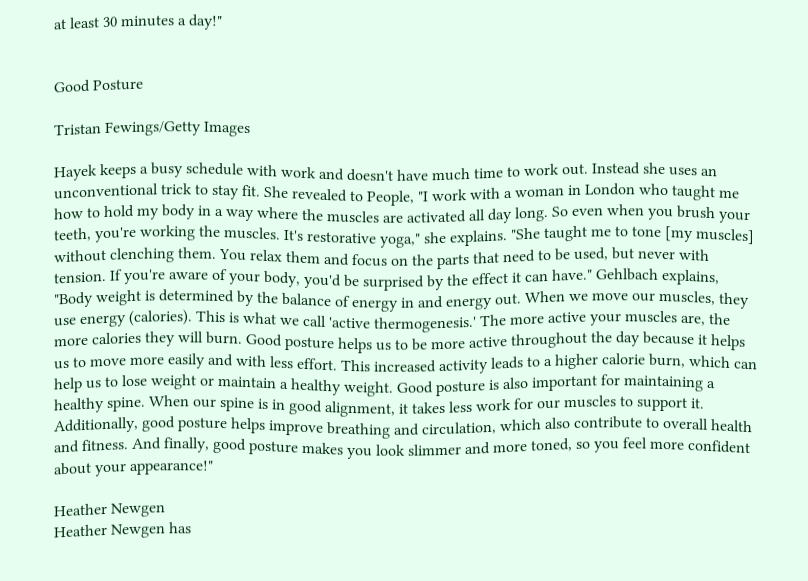at least 30 minutes a day!"


Good Posture

Tristan Fewings/Getty Images

Hayek keeps a busy schedule with work and doesn't have much time to work out. Instead she uses an unconventional trick to stay fit. She revealed to People, "I work with a woman in London who taught me how to hold my body in a way where the muscles are activated all day long. So even when you brush your teeth, you're working the muscles. It's restorative yoga," she explains. "She taught me to tone [my muscles] without clenching them. You relax them and focus on the parts that need to be used, but never with tension. If you're aware of your body, you'd be surprised by the effect it can have." Gehlbach explains, "Body weight is determined by the balance of energy in and energy out. When we move our muscles, they use energy (calories). This is what we call 'active thermogenesis.' The more active your muscles are, the more calories they will burn. Good posture helps us to be more active throughout the day because it helps us to move more easily and with less effort. This increased activity leads to a higher calorie burn, which can help us to lose weight or maintain a healthy weight. Good posture is also important for maintaining a healthy spine. When our spine is in good alignment, it takes less work for our muscles to support it. Additionally, good posture helps improve breathing and circulation, which also contribute to overall health and fitness. And finally, good posture makes you look slimmer and more toned, so you feel more confident about your appearance!"

Heather Newgen
Heather Newgen has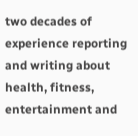two decades of experience reporting and writing about health, fitness, entertainment and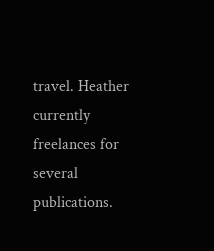travel. Heather currently freelances for several publications.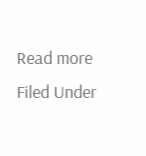Read more
Filed Under